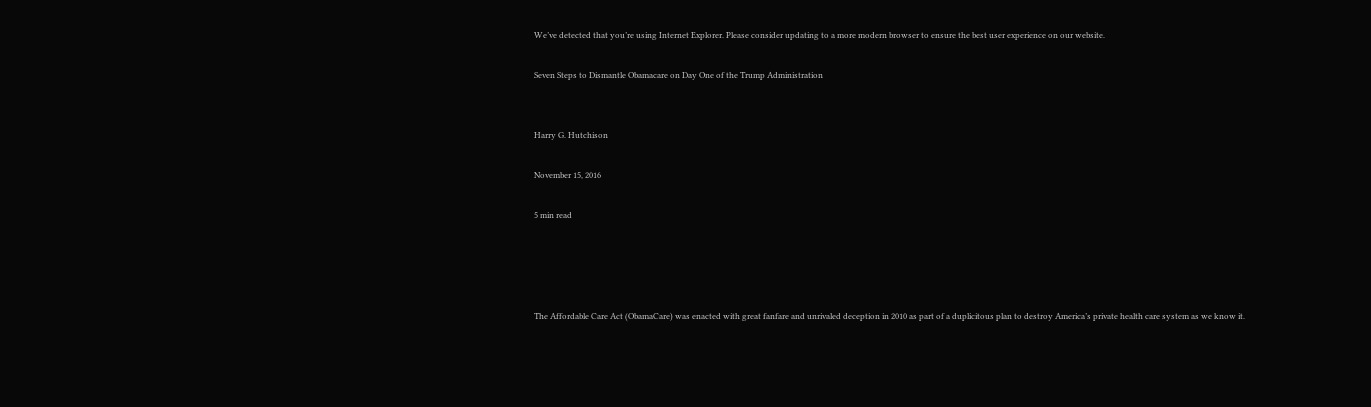We’ve detected that you’re using Internet Explorer. Please consider updating to a more modern browser to ensure the best user experience on our website.

Seven Steps to Dismantle Obamacare on Day One of the Trump Administration


Harry G. Hutchison

November 15, 2016

5 min read




The Affordable Care Act (ObamaCare) was enacted with great fanfare and unrivaled deception in 2010 as part of a duplicitous plan to destroy America’s private health care system as we know it.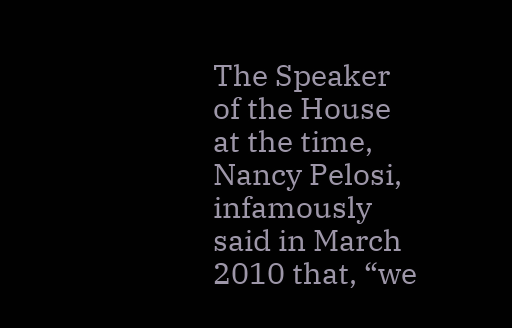The Speaker of the House at the time, Nancy Pelosi, infamously said in March 2010 that, “we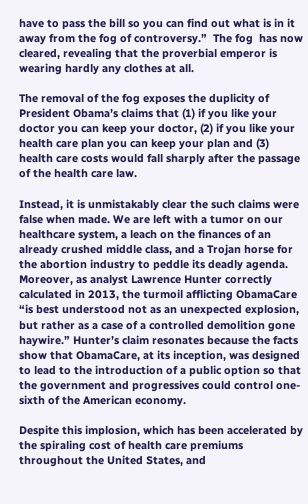have to pass the bill so you can find out what is in it away from the fog of controversy.”  The fog  has now cleared, revealing that the proverbial emperor is wearing hardly any clothes at all.

The removal of the fog exposes the duplicity of President Obama’s claims that (1) if you like your doctor you can keep your doctor, (2) if you like your health care plan you can keep your plan and (3) health care costs would fall sharply after the passage of the health care law.

Instead, it is unmistakably clear the such claims were false when made. We are left with a tumor on our healthcare system, a leach on the finances of an already crushed middle class, and a Trojan horse for the abortion industry to peddle its deadly agenda. Moreover, as analyst Lawrence Hunter correctly calculated in 2013, the turmoil afflicting ObamaCare “is best understood not as an unexpected explosion, but rather as a case of a controlled demolition gone haywire.” Hunter’s claim resonates because the facts show that ObamaCare, at its inception, was designed to lead to the introduction of a public option so that the government and progressives could control one-sixth of the American economy.

Despite this implosion, which has been accelerated by the spiraling cost of health care premiums throughout the United States, and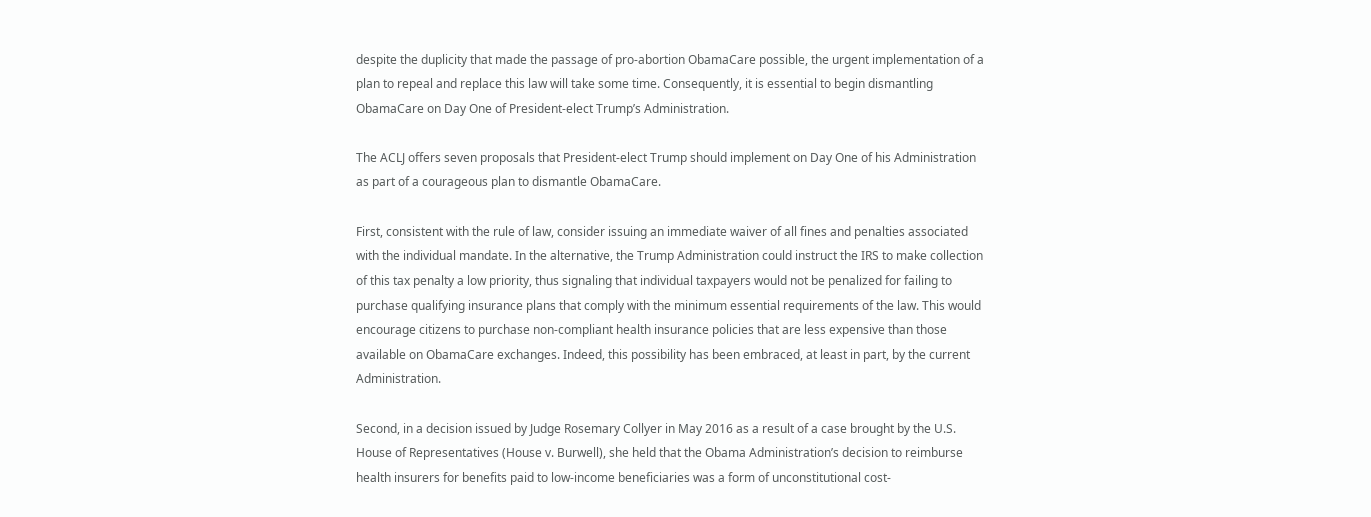despite the duplicity that made the passage of pro-abortion ObamaCare possible, the urgent implementation of a plan to repeal and replace this law will take some time. Consequently, it is essential to begin dismantling ObamaCare on Day One of President-elect Trump’s Administration.

The ACLJ offers seven proposals that President-elect Trump should implement on Day One of his Administration as part of a courageous plan to dismantle ObamaCare.

First, consistent with the rule of law, consider issuing an immediate waiver of all fines and penalties associated with the individual mandate. In the alternative, the Trump Administration could instruct the IRS to make collection of this tax penalty a low priority, thus signaling that individual taxpayers would not be penalized for failing to purchase qualifying insurance plans that comply with the minimum essential requirements of the law. This would encourage citizens to purchase non-compliant health insurance policies that are less expensive than those available on ObamaCare exchanges. Indeed, this possibility has been embraced, at least in part, by the current Administration.

Second, in a decision issued by Judge Rosemary Collyer in May 2016 as a result of a case brought by the U.S. House of Representatives (House v. Burwell), she held that the Obama Administration’s decision to reimburse health insurers for benefits paid to low-income beneficiaries was a form of unconstitutional cost-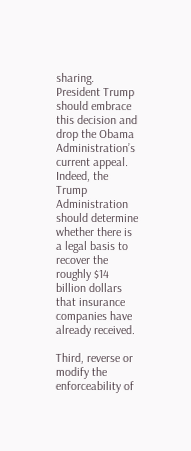sharing. President Trump should embrace this decision and drop the Obama Administration’s current appeal. Indeed, the Trump Administration should determine whether there is a legal basis to recover the roughly $14 billion dollars that insurance companies have already received.

Third, reverse or modify the enforceability of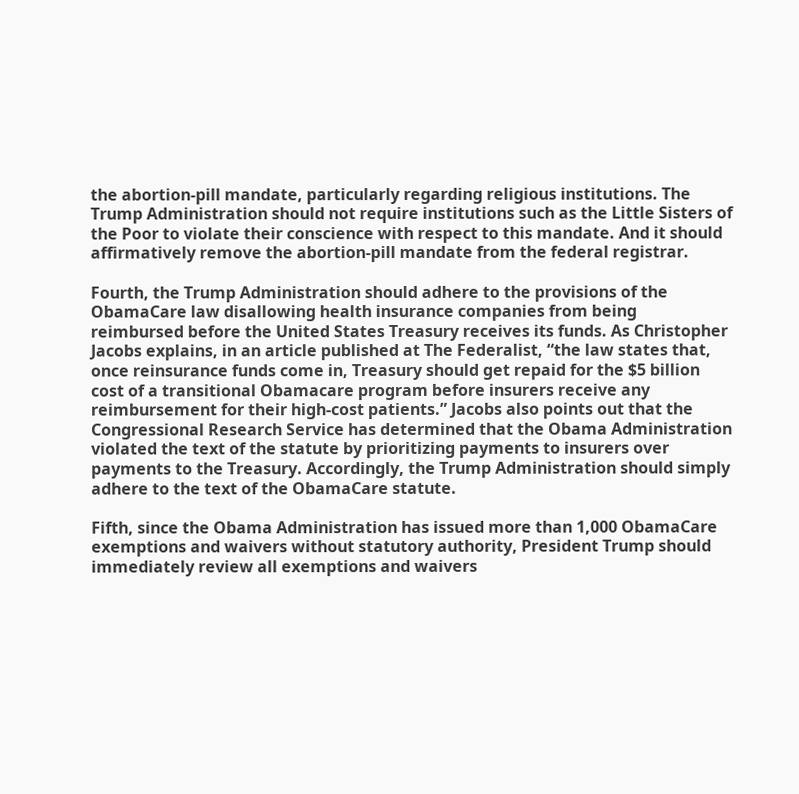the abortion-pill mandate, particularly regarding religious institutions. The Trump Administration should not require institutions such as the Little Sisters of the Poor to violate their conscience with respect to this mandate. And it should affirmatively remove the abortion-pill mandate from the federal registrar.

Fourth, the Trump Administration should adhere to the provisions of the ObamaCare law disallowing health insurance companies from being reimbursed before the United States Treasury receives its funds. As Christopher Jacobs explains, in an article published at The Federalist, “the law states that, once reinsurance funds come in, Treasury should get repaid for the $5 billion cost of a transitional Obamacare program before insurers receive any reimbursement for their high-cost patients.” Jacobs also points out that the Congressional Research Service has determined that the Obama Administration violated the text of the statute by prioritizing payments to insurers over payments to the Treasury. Accordingly, the Trump Administration should simply adhere to the text of the ObamaCare statute.

Fifth, since the Obama Administration has issued more than 1,000 ObamaCare exemptions and waivers without statutory authority, President Trump should immediately review all exemptions and waivers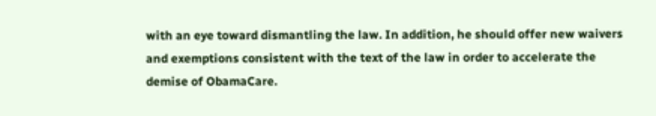with an eye toward dismantling the law. In addition, he should offer new waivers and exemptions consistent with the text of the law in order to accelerate the demise of ObamaCare.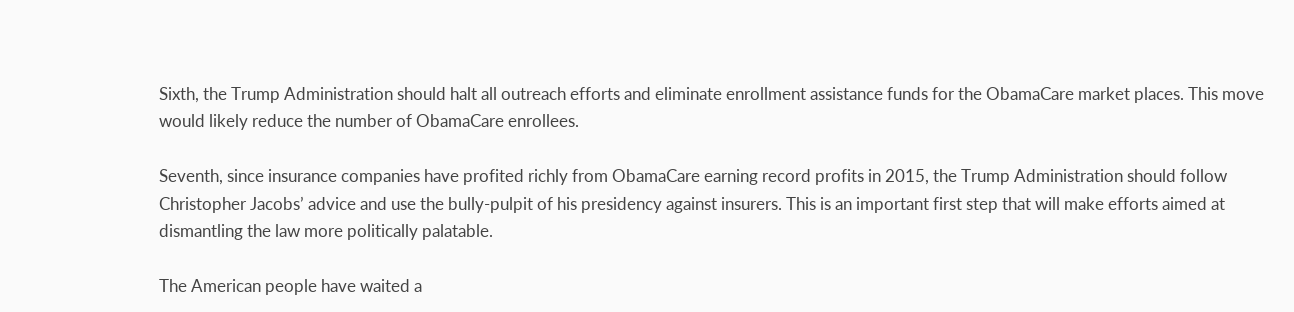Sixth, the Trump Administration should halt all outreach efforts and eliminate enrollment assistance funds for the ObamaCare market places. This move would likely reduce the number of ObamaCare enrollees.

Seventh, since insurance companies have profited richly from ObamaCare earning record profits in 2015, the Trump Administration should follow Christopher Jacobs’ advice and use the bully-pulpit of his presidency against insurers. This is an important first step that will make efforts aimed at dismantling the law more politically palatable.

The American people have waited a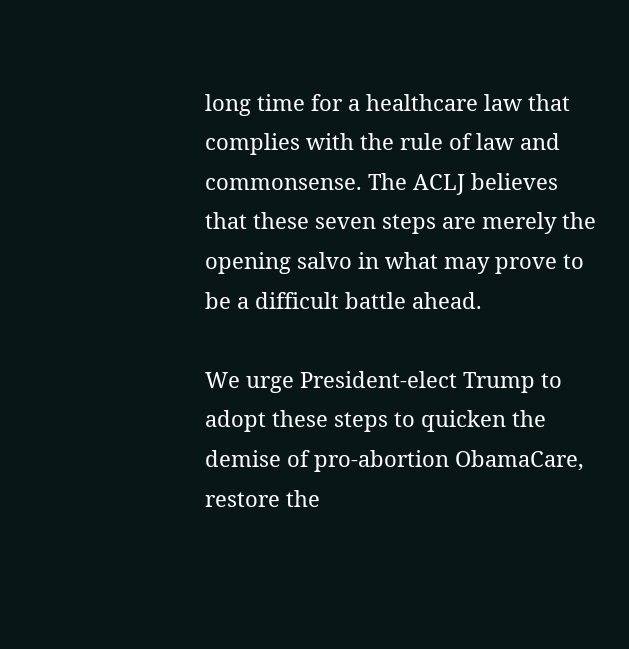long time for a healthcare law that complies with the rule of law and commonsense. The ACLJ believes that these seven steps are merely the opening salvo in what may prove to be a difficult battle ahead.

We urge President-elect Trump to adopt these steps to quicken the demise of pro-abortion ObamaCare, restore the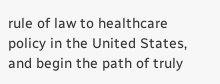rule of law to healthcare policy in the United States, and begin the path of truly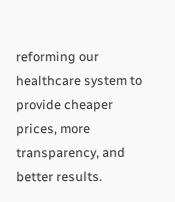reforming our healthcare system to provide cheaper prices, more transparency, and better results.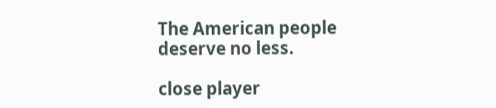The American people deserve no less.

close player